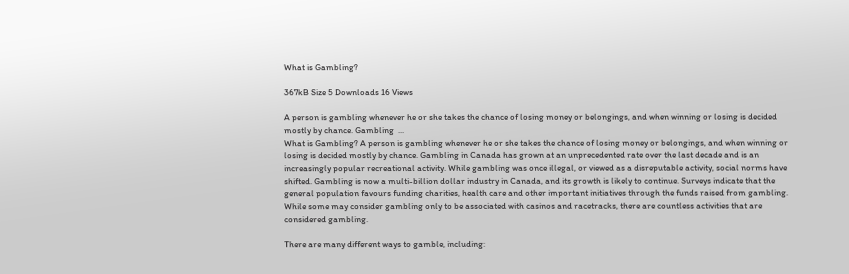What is Gambling?

367kB Size 5 Downloads 16 Views

A person is gambling whenever he or she takes the chance of losing money or belongings, and when winning or losing is decided mostly by chance. Gambling  ...
What is Gambling? A person is gambling whenever he or she takes the chance of losing money or belongings, and when winning or losing is decided mostly by chance. Gambling in Canada has grown at an unprecedented rate over the last decade and is an increasingly popular recreational activity. While gambling was once illegal, or viewed as a disreputable activity, social norms have shifted. Gambling is now a multi-billion dollar industry in Canada, and its growth is likely to continue. Surveys indicate that the general population favours funding charities, health care and other important initiatives through the funds raised from gambling. While some may consider gambling only to be associated with casinos and racetracks, there are countless activities that are considered gambling.

There are many different ways to gamble, including: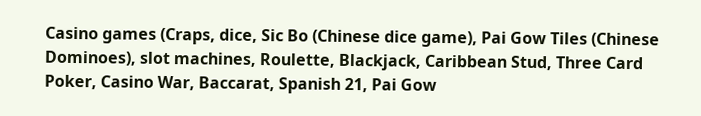Casino games (Craps, dice, Sic Bo (Chinese dice game), Pai Gow Tiles (Chinese Dominoes), slot machines, Roulette, Blackjack, Caribbean Stud, Three Card Poker, Casino War, Baccarat, Spanish 21, Pai Gow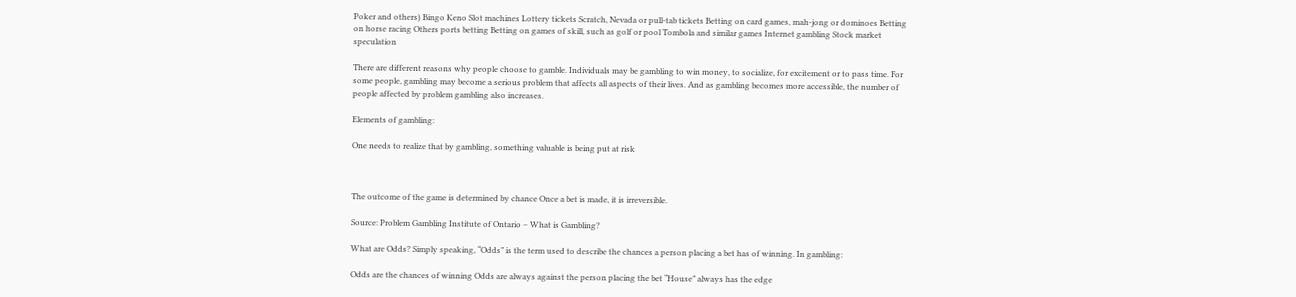Poker and others) Bingo Keno Slot machines Lottery tickets Scratch, Nevada or pull-tab tickets Betting on card games, mah-jong or dominoes Betting on horse racing Others ports betting Betting on games of skill, such as golf or pool Tombola and similar games Internet gambling Stock market speculation

There are different reasons why people choose to gamble. Individuals may be gambling to win money, to socialize, for excitement or to pass time. For some people, gambling may become a serious problem that affects all aspects of their lives. And as gambling becomes more accessible, the number of people affected by problem gambling also increases.

Elements of gambling:

One needs to realize that by gambling, something valuable is being put at risk



The outcome of the game is determined by chance Once a bet is made, it is irreversible.

Source: Problem Gambling Institute of Ontario – What is Gambling?

What are Odds? Simply speaking, “Odds” is the term used to describe the chances a person placing a bet has of winning. In gambling:

Odds are the chances of winning Odds are always against the person placing the bet “House” always has the edge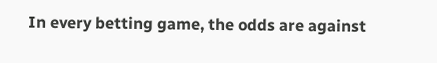In every betting game, the odds are against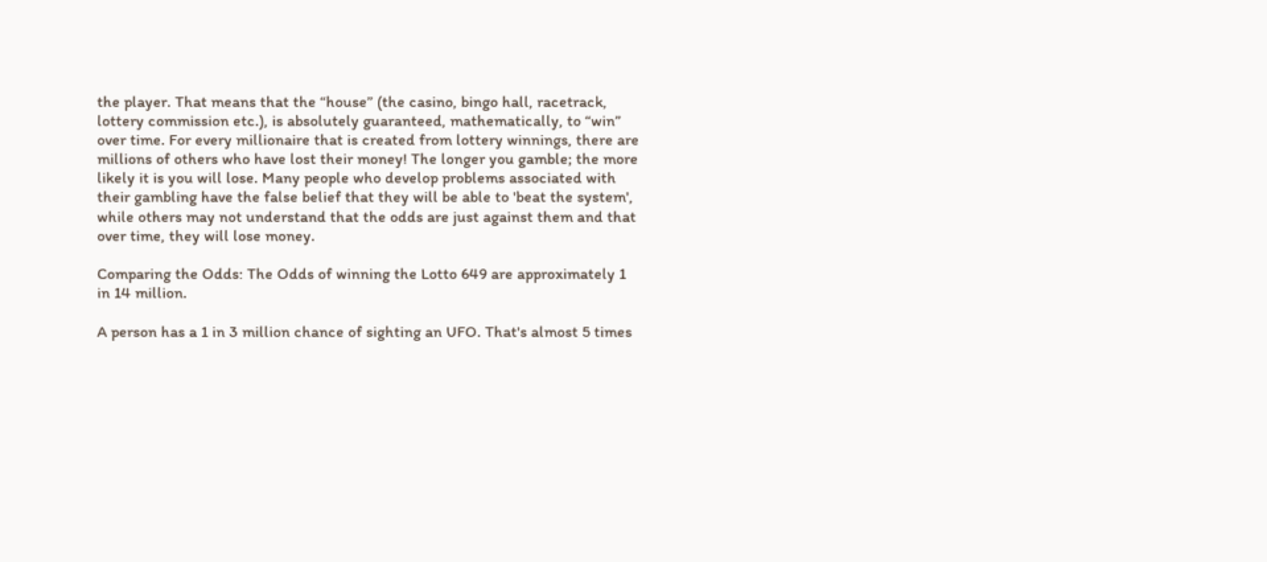the player. That means that the “house” (the casino, bingo hall, racetrack, lottery commission etc.), is absolutely guaranteed, mathematically, to “win” over time. For every millionaire that is created from lottery winnings, there are millions of others who have lost their money! The longer you gamble; the more likely it is you will lose. Many people who develop problems associated with their gambling have the false belief that they will be able to 'beat the system', while others may not understand that the odds are just against them and that over time, they will lose money.

Comparing the Odds: The Odds of winning the Lotto 649 are approximately 1 in 14 million.

A person has a 1 in 3 million chance of sighting an UFO. That's almost 5 times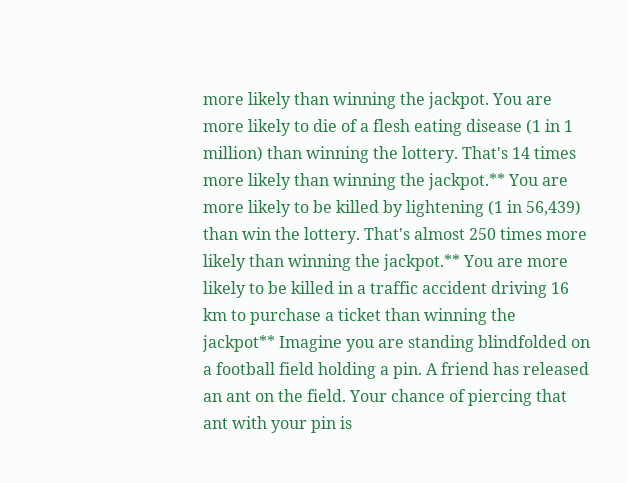more likely than winning the jackpot. You are more likely to die of a flesh eating disease (1 in 1 million) than winning the lottery. That's 14 times more likely than winning the jackpot.** You are more likely to be killed by lightening (1 in 56,439) than win the lottery. That's almost 250 times more likely than winning the jackpot.** You are more likely to be killed in a traffic accident driving 16 km to purchase a ticket than winning the jackpot** Imagine you are standing blindfolded on a football field holding a pin. A friend has released an ant on the field. Your chance of piercing that ant with your pin is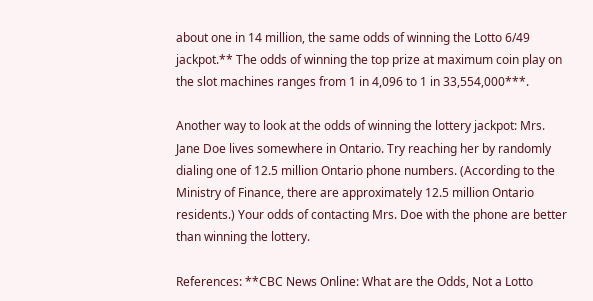about one in 14 million, the same odds of winning the Lotto 6/49 jackpot.** The odds of winning the top prize at maximum coin play on the slot machines ranges from 1 in 4,096 to 1 in 33,554,000***.

Another way to look at the odds of winning the lottery jackpot: Mrs. Jane Doe lives somewhere in Ontario. Try reaching her by randomly dialing one of 12.5 million Ontario phone numbers. (According to the Ministry of Finance, there are approximately 12.5 million Ontario residents.) Your odds of contacting Mrs. Doe with the phone are better than winning the lottery.

References: **CBC News Online: What are the Odds, Not a Lotto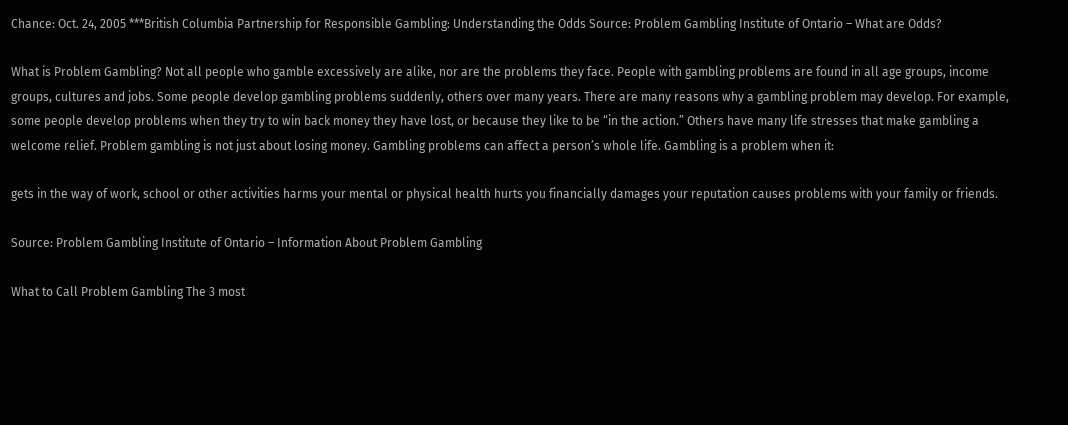Chance: Oct. 24, 2005 ***British Columbia Partnership for Responsible Gambling: Understanding the Odds Source: Problem Gambling Institute of Ontario – What are Odds?

What is Problem Gambling? Not all people who gamble excessively are alike, nor are the problems they face. People with gambling problems are found in all age groups, income groups, cultures and jobs. Some people develop gambling problems suddenly, others over many years. There are many reasons why a gambling problem may develop. For example, some people develop problems when they try to win back money they have lost, or because they like to be “in the action.” Others have many life stresses that make gambling a welcome relief. Problem gambling is not just about losing money. Gambling problems can affect a person’s whole life. Gambling is a problem when it:

gets in the way of work, school or other activities harms your mental or physical health hurts you financially damages your reputation causes problems with your family or friends.

Source: Problem Gambling Institute of Ontario – Information About Problem Gambling

What to Call Problem Gambling The 3 most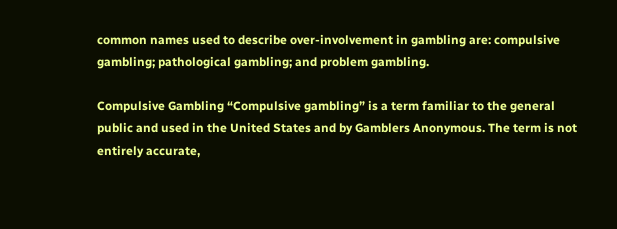common names used to describe over-involvement in gambling are: compulsive gambling; pathological gambling; and problem gambling.

Compulsive Gambling “Compulsive gambling” is a term familiar to the general public and used in the United States and by Gamblers Anonymous. The term is not entirely accurate,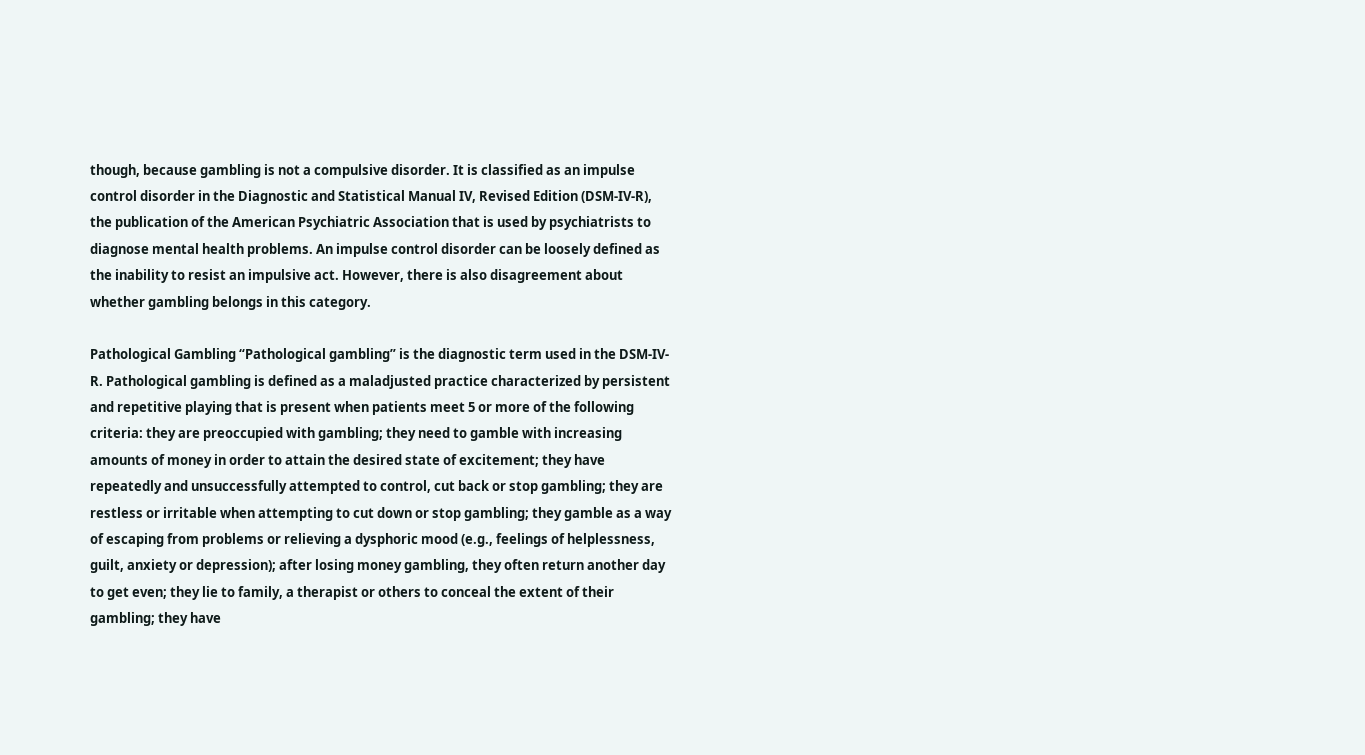though, because gambling is not a compulsive disorder. It is classified as an impulse control disorder in the Diagnostic and Statistical Manual IV, Revised Edition (DSM-IV-R), the publication of the American Psychiatric Association that is used by psychiatrists to diagnose mental health problems. An impulse control disorder can be loosely defined as the inability to resist an impulsive act. However, there is also disagreement about whether gambling belongs in this category.

Pathological Gambling “Pathological gambling” is the diagnostic term used in the DSM-IV-R. Pathological gambling is defined as a maladjusted practice characterized by persistent and repetitive playing that is present when patients meet 5 or more of the following criteria: they are preoccupied with gambling; they need to gamble with increasing amounts of money in order to attain the desired state of excitement; they have repeatedly and unsuccessfully attempted to control, cut back or stop gambling; they are restless or irritable when attempting to cut down or stop gambling; they gamble as a way of escaping from problems or relieving a dysphoric mood (e.g., feelings of helplessness, guilt, anxiety or depression); after losing money gambling, they often return another day to get even; they lie to family, a therapist or others to conceal the extent of their gambling; they have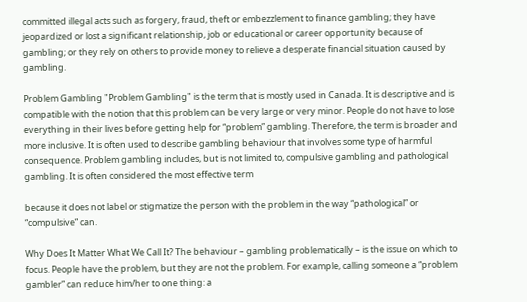committed illegal acts such as forgery, fraud, theft or embezzlement to finance gambling; they have jeopardized or lost a significant relationship, job or educational or career opportunity because of gambling; or they rely on others to provide money to relieve a desperate financial situation caused by gambling.

Problem Gambling "Problem Gambling" is the term that is mostly used in Canada. It is descriptive and is compatible with the notion that this problem can be very large or very minor. People do not have to lose everything in their lives before getting help for “problem” gambling. Therefore, the term is broader and more inclusive. It is often used to describe gambling behaviour that involves some type of harmful consequence. Problem gambling includes, but is not limited to, compulsive gambling and pathological gambling. It is often considered the most effective term

because it does not label or stigmatize the person with the problem in the way “pathological” or “compulsive” can.

Why Does It Matter What We Call It? The behaviour – gambling problematically – is the issue on which to focus. People have the problem, but they are not the problem. For example, calling someone a “problem gambler” can reduce him/her to one thing: a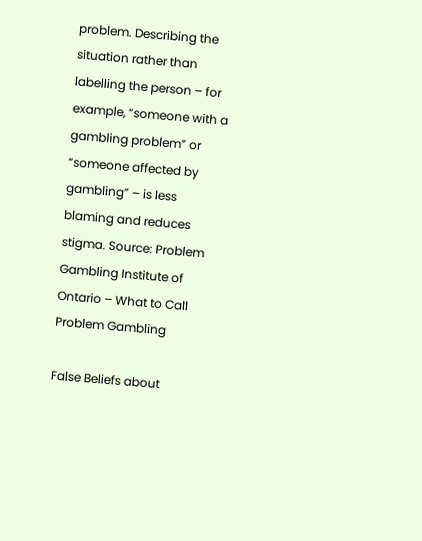problem. Describing the situation rather than labelling the person – for example, “someone with a gambling problem” or “someone affected by gambling” – is less blaming and reduces stigma. Source: Problem Gambling Institute of Ontario – What to Call Problem Gambling

False Beliefs about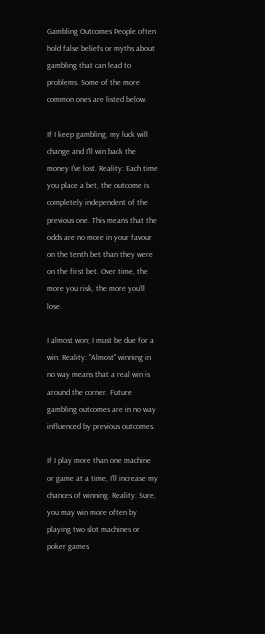Gambling Outcomes People often hold false beliefs or myths about gambling that can lead to problems. Some of the more common ones are listed below.

If I keep gambling, my luck will change and I'll win back the money I've lost. Reality: Each time you place a bet, the outcome is completely independent of the previous one. This means that the odds are no more in your favour on the tenth bet than they were on the first bet. Over time, the more you risk, the more you’ll lose.

I almost won; I must be due for a win. Reality: "Almost" winning in no way means that a real win is around the corner. Future gambling outcomes are in no way influenced by previous outcomes.

If I play more than one machine or game at a time, I'll increase my chances of winning. Reality: Sure, you may win more often by playing two slot machines or poker games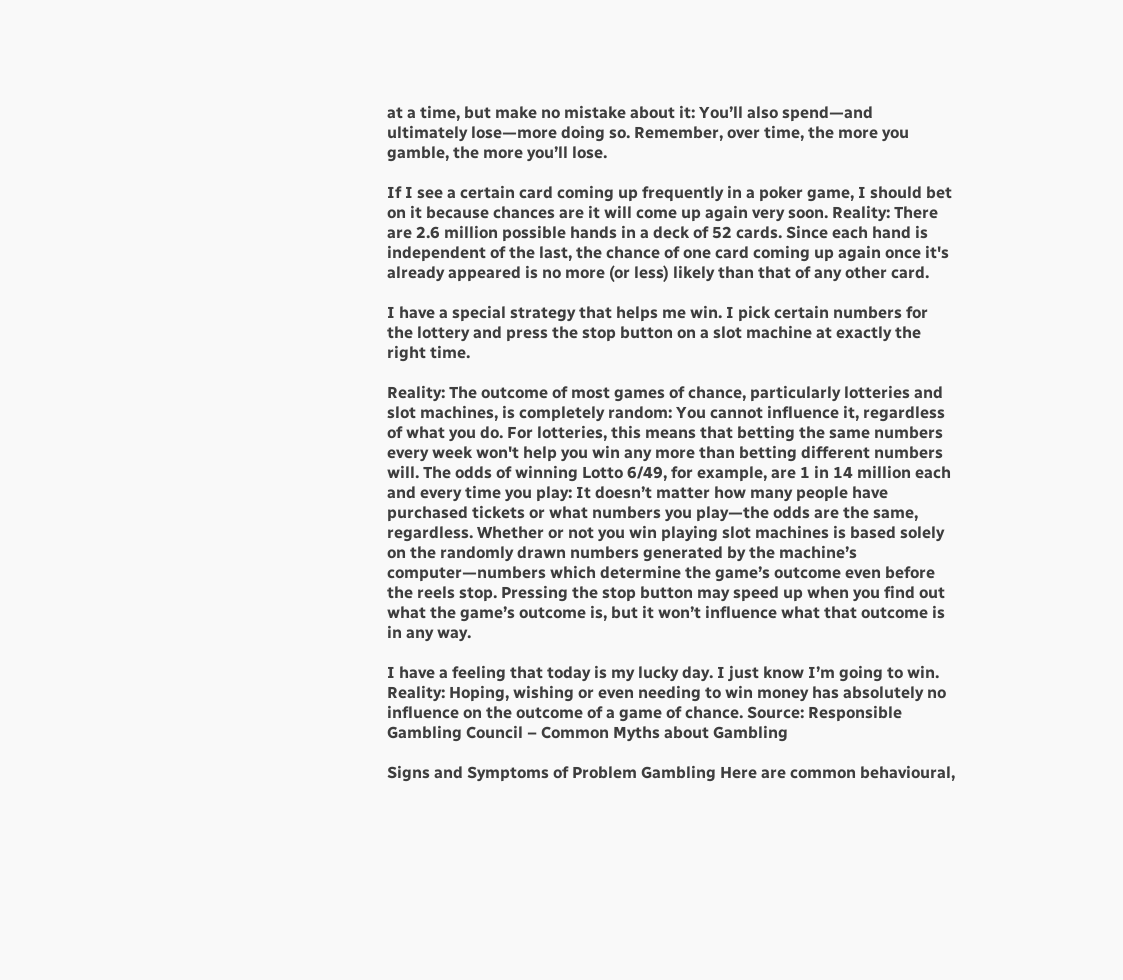at a time, but make no mistake about it: You’ll also spend—and ultimately lose—more doing so. Remember, over time, the more you gamble, the more you’ll lose.

If I see a certain card coming up frequently in a poker game, I should bet on it because chances are it will come up again very soon. Reality: There are 2.6 million possible hands in a deck of 52 cards. Since each hand is independent of the last, the chance of one card coming up again once it's already appeared is no more (or less) likely than that of any other card.

I have a special strategy that helps me win. I pick certain numbers for the lottery and press the stop button on a slot machine at exactly the right time.

Reality: The outcome of most games of chance, particularly lotteries and slot machines, is completely random: You cannot influence it, regardless of what you do. For lotteries, this means that betting the same numbers every week won't help you win any more than betting different numbers will. The odds of winning Lotto 6/49, for example, are 1 in 14 million each and every time you play: It doesn’t matter how many people have purchased tickets or what numbers you play—the odds are the same, regardless. Whether or not you win playing slot machines is based solely on the randomly drawn numbers generated by the machine’s computer—numbers which determine the game’s outcome even before the reels stop. Pressing the stop button may speed up when you find out what the game’s outcome is, but it won’t influence what that outcome is in any way.

I have a feeling that today is my lucky day. I just know I’m going to win. Reality: Hoping, wishing or even needing to win money has absolutely no influence on the outcome of a game of chance. Source: Responsible Gambling Council – Common Myths about Gambling

Signs and Symptoms of Problem Gambling Here are common behavioural,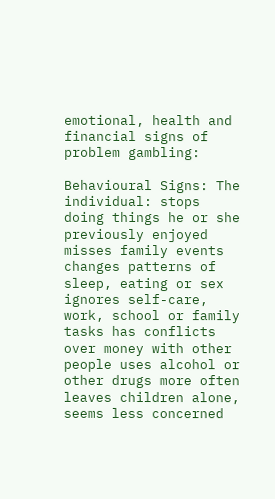emotional, health and financial signs of problem gambling:

Behavioural Signs: The individual: stops doing things he or she previously enjoyed misses family events changes patterns of sleep, eating or sex ignores self-care, work, school or family tasks has conflicts over money with other people uses alcohol or other drugs more often leaves children alone, seems less concerned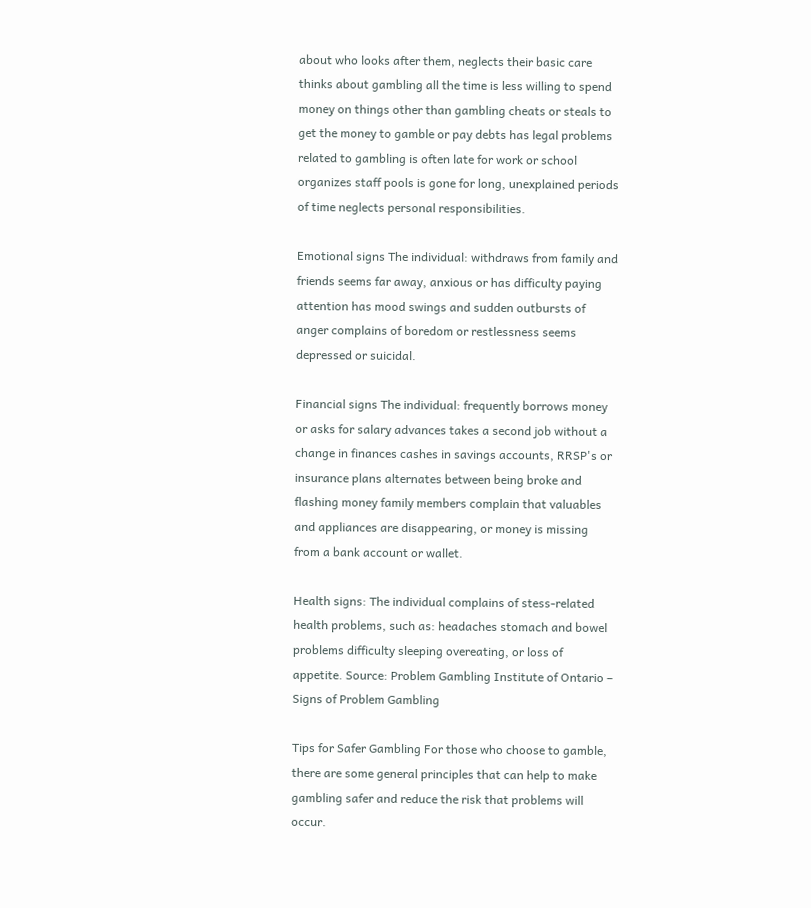about who looks after them, neglects their basic care thinks about gambling all the time is less willing to spend money on things other than gambling cheats or steals to get the money to gamble or pay debts has legal problems related to gambling is often late for work or school organizes staff pools is gone for long, unexplained periods of time neglects personal responsibilities.

Emotional signs The individual: withdraws from family and friends seems far away, anxious or has difficulty paying attention has mood swings and sudden outbursts of anger complains of boredom or restlessness seems depressed or suicidal.

Financial signs The individual: frequently borrows money or asks for salary advances takes a second job without a change in finances cashes in savings accounts, RRSP's or insurance plans alternates between being broke and flashing money family members complain that valuables and appliances are disappearing, or money is missing from a bank account or wallet.

Health signs: The individual complains of stess-related health problems, such as: headaches stomach and bowel problems difficulty sleeping overeating, or loss of appetite. Source: Problem Gambling Institute of Ontario – Signs of Problem Gambling

Tips for Safer Gambling For those who choose to gamble, there are some general principles that can help to make gambling safer and reduce the risk that problems will occur.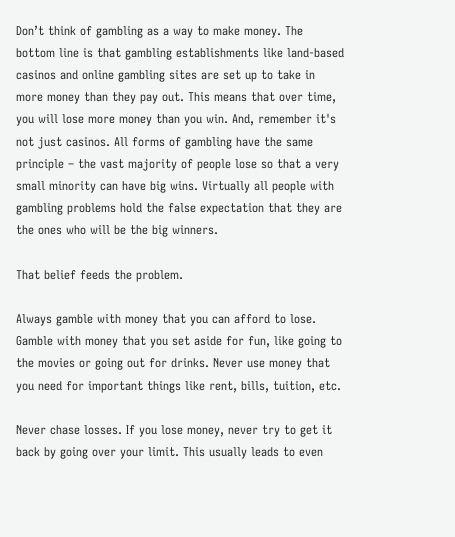Don’t think of gambling as a way to make money. The bottom line is that gambling establishments like land-based casinos and online gambling sites are set up to take in more money than they pay out. This means that over time, you will lose more money than you win. And, remember it's not just casinos. All forms of gambling have the same principle – the vast majority of people lose so that a very small minority can have big wins. Virtually all people with gambling problems hold the false expectation that they are the ones who will be the big winners.

That belief feeds the problem.

Always gamble with money that you can afford to lose. Gamble with money that you set aside for fun, like going to the movies or going out for drinks. Never use money that you need for important things like rent, bills, tuition, etc.

Never chase losses. If you lose money, never try to get it back by going over your limit. This usually leads to even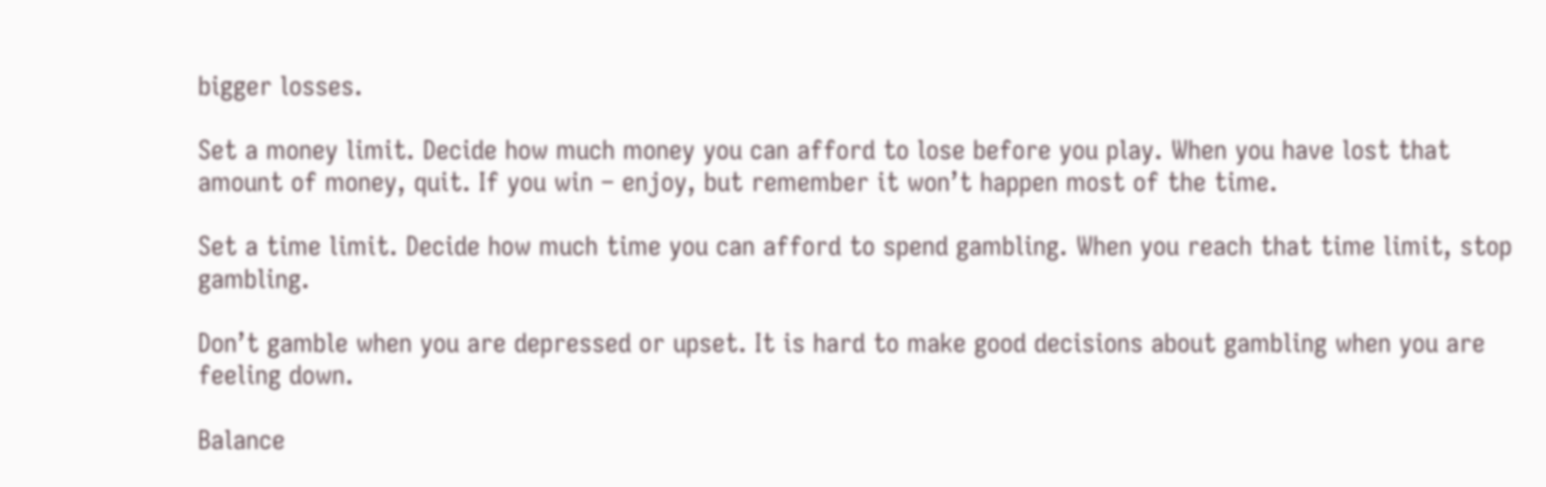bigger losses.

Set a money limit. Decide how much money you can afford to lose before you play. When you have lost that amount of money, quit. If you win – enjoy, but remember it won’t happen most of the time.

Set a time limit. Decide how much time you can afford to spend gambling. When you reach that time limit, stop gambling.

Don’t gamble when you are depressed or upset. It is hard to make good decisions about gambling when you are feeling down.

Balance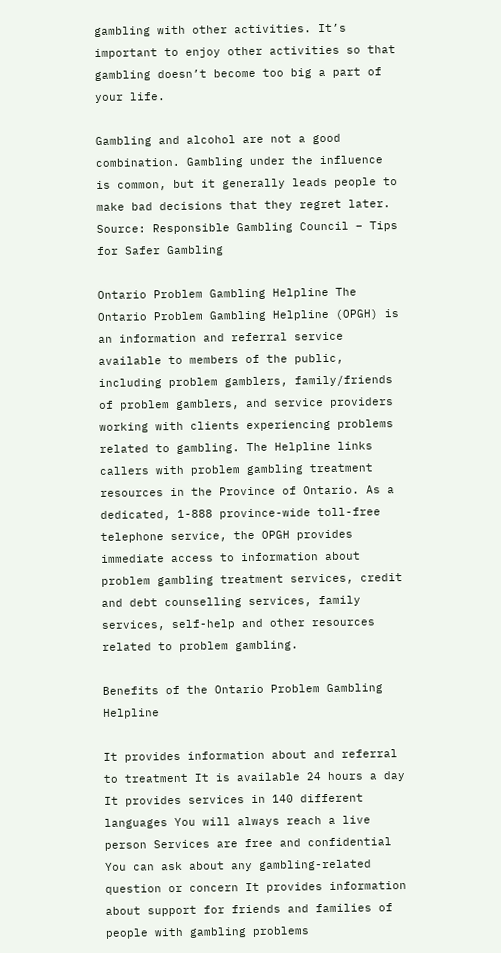gambling with other activities. It’s important to enjoy other activities so that gambling doesn’t become too big a part of your life.

Gambling and alcohol are not a good combination. Gambling under the influence is common, but it generally leads people to make bad decisions that they regret later. Source: Responsible Gambling Council – Tips for Safer Gambling

Ontario Problem Gambling Helpline The Ontario Problem Gambling Helpline (OPGH) is an information and referral service available to members of the public, including problem gamblers, family/friends of problem gamblers, and service providers working with clients experiencing problems related to gambling. The Helpline links callers with problem gambling treatment resources in the Province of Ontario. As a dedicated, 1-888 province-wide toll-free telephone service, the OPGH provides immediate access to information about problem gambling treatment services, credit and debt counselling services, family services, self-help and other resources related to problem gambling.

Benefits of the Ontario Problem Gambling Helpline

It provides information about and referral to treatment It is available 24 hours a day It provides services in 140 different languages You will always reach a live person Services are free and confidential You can ask about any gambling-related question or concern It provides information about support for friends and families of people with gambling problems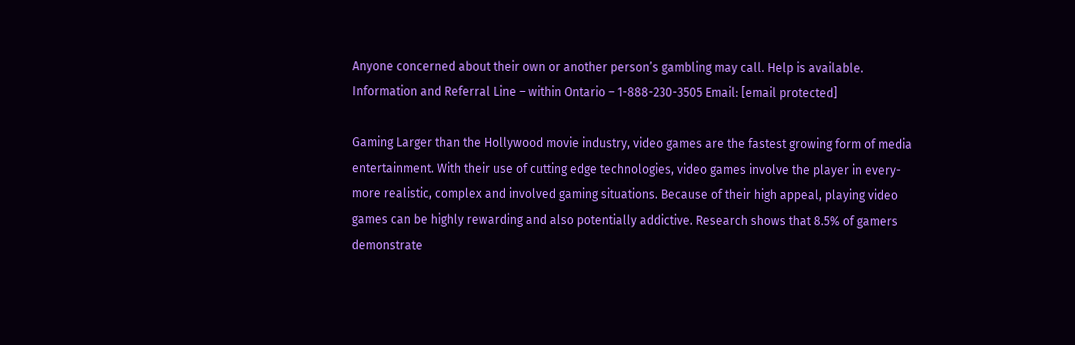Anyone concerned about their own or another person’s gambling may call. Help is available. Information and Referral Line – within Ontario – 1-888-230-3505 Email: [email protected]

Gaming Larger than the Hollywood movie industry, video games are the fastest growing form of media entertainment. With their use of cutting edge technologies, video games involve the player in every-more realistic, complex and involved gaming situations. Because of their high appeal, playing video games can be highly rewarding and also potentially addictive. Research shows that 8.5% of gamers demonstrate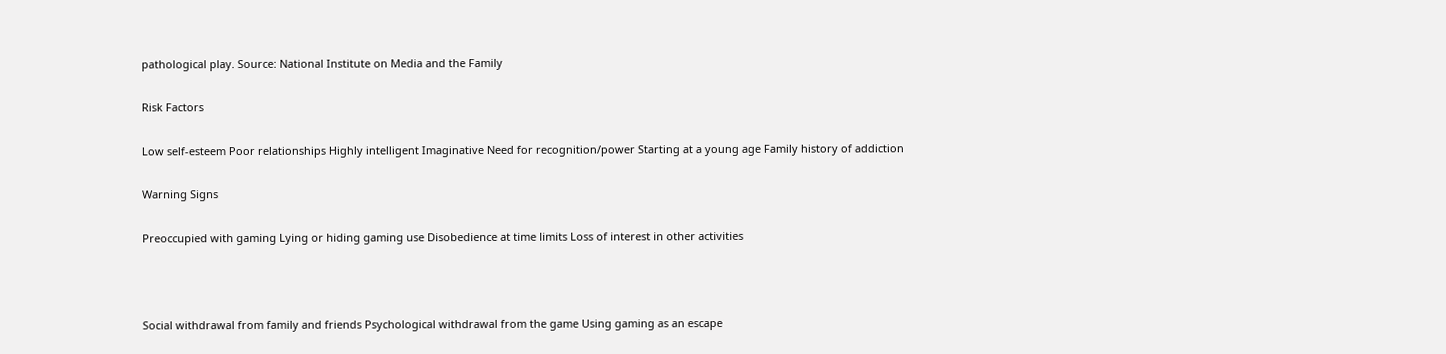pathological play. Source: National Institute on Media and the Family

Risk Factors

Low self-esteem Poor relationships Highly intelligent Imaginative Need for recognition/power Starting at a young age Family history of addiction

Warning Signs

Preoccupied with gaming Lying or hiding gaming use Disobedience at time limits Loss of interest in other activities



Social withdrawal from family and friends Psychological withdrawal from the game Using gaming as an escape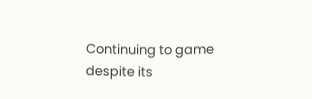Continuing to game despite its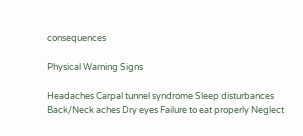consequences

Physical Warning Signs

Headaches Carpal tunnel syndrome Sleep disturbances Back/Neck aches Dry eyes Failure to eat properly Neglect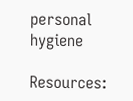personal hygiene

Resources: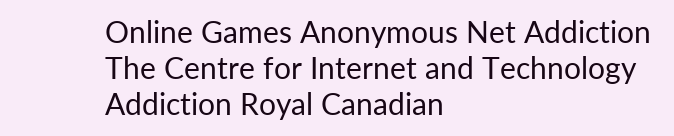Online Games Anonymous Net Addiction The Centre for Internet and Technology Addiction Royal Canadian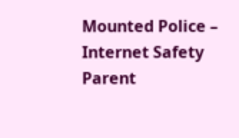Mounted Police – Internet Safety Parent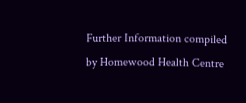Further Information compiled by Homewood Health Centre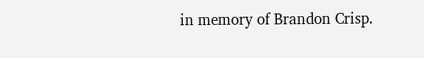in memory of Brandon Crisp.